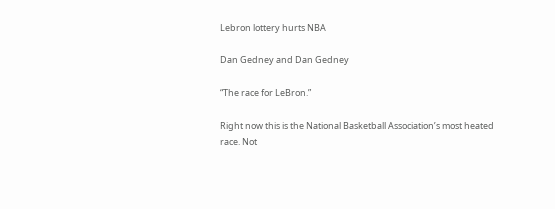Lebron lottery hurts NBA

Dan Gedney and Dan Gedney

“The race for LeBron.”

Right now this is the National Basketball Association’s most heated race. Not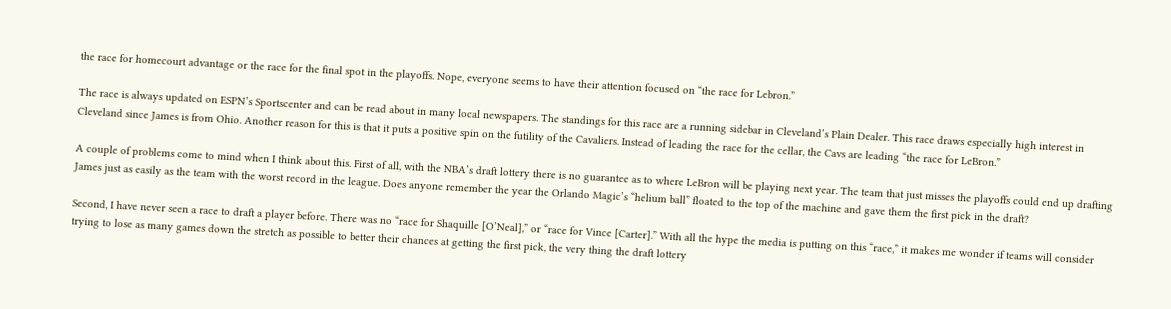the race for homecourt advantage or the race for the final spot in the playoffs. Nope, everyone seems to have their attention focused on “the race for Lebron.”

The race is always updated on ESPN’s Sportscenter and can be read about in many local newspapers. The standings for this race are a running sidebar in Cleveland’s Plain Dealer. This race draws especially high interest in Cleveland since James is from Ohio. Another reason for this is that it puts a positive spin on the futility of the Cavaliers. Instead of leading the race for the cellar, the Cavs are leading “the race for LeBron.”

A couple of problems come to mind when I think about this. First of all, with the NBA’s draft lottery there is no guarantee as to where LeBron will be playing next year. The team that just misses the playoffs could end up drafting James just as easily as the team with the worst record in the league. Does anyone remember the year the Orlando Magic’s “helium ball” floated to the top of the machine and gave them the first pick in the draft?

Second, I have never seen a race to draft a player before. There was no “race for Shaquille [O’Neal],” or “race for Vince [Carter].” With all the hype the media is putting on this “race,” it makes me wonder if teams will consider trying to lose as many games down the stretch as possible to better their chances at getting the first pick, the very thing the draft lottery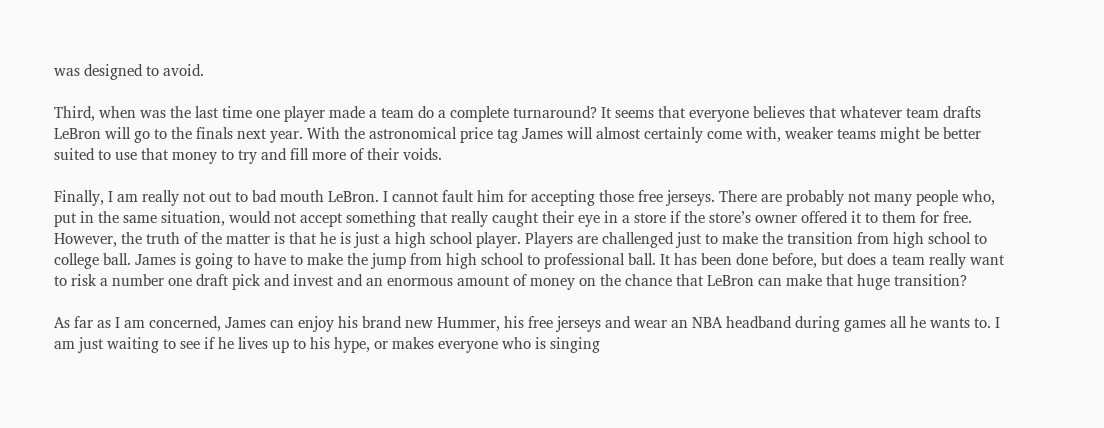was designed to avoid.

Third, when was the last time one player made a team do a complete turnaround? It seems that everyone believes that whatever team drafts LeBron will go to the finals next year. With the astronomical price tag James will almost certainly come with, weaker teams might be better suited to use that money to try and fill more of their voids.

Finally, I am really not out to bad mouth LeBron. I cannot fault him for accepting those free jerseys. There are probably not many people who, put in the same situation, would not accept something that really caught their eye in a store if the store’s owner offered it to them for free. However, the truth of the matter is that he is just a high school player. Players are challenged just to make the transition from high school to college ball. James is going to have to make the jump from high school to professional ball. It has been done before, but does a team really want to risk a number one draft pick and invest and an enormous amount of money on the chance that LeBron can make that huge transition?

As far as I am concerned, James can enjoy his brand new Hummer, his free jerseys and wear an NBA headband during games all he wants to. I am just waiting to see if he lives up to his hype, or makes everyone who is singing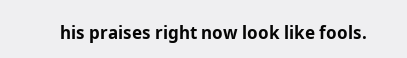his praises right now look like fools.